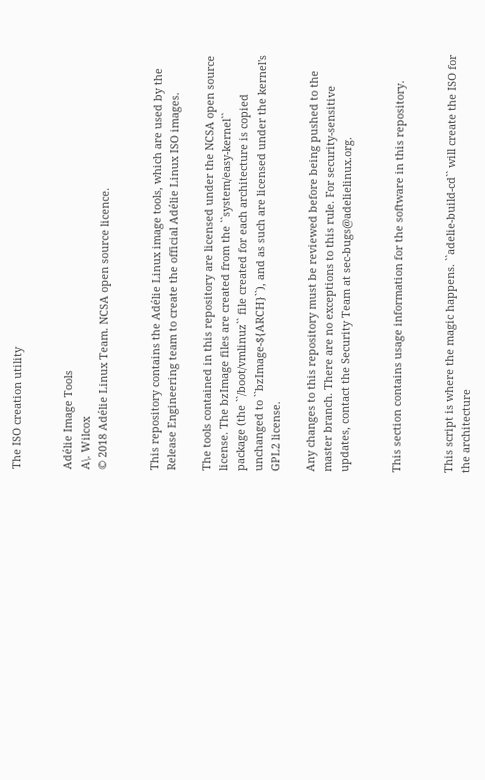The ISO creation utility


Adélie Image Tools
A\. Wilcox
© 2018 Adélie Linux Team. NCSA open source licence.


This repository contains the Adélie Linux image tools, which are used by the
Release Engineering team to create the official Adélie Linux ISO images.

The tools contained in this repository are licensed under the NCSA open source
license. The bzImage files are created from the ``system/easy-kernel``
package (the ``/boot/vmlinuz`` file created for each architecture is copied
unchanged to ``bzImage-${ARCH}``), and as such are licensed under the kernel's
GPL2 license.

Any changes to this repository must be reviewed before being pushed to the
master branch. There are no exceptions to this rule. For security-sensitive
updates, contact the Security Team at sec-bugs@adelielinux.org.


This section contains usage information for the software in this repository.


This script is where the magic happens. ``adelie-build-cd`` will create the ISO for
the architecture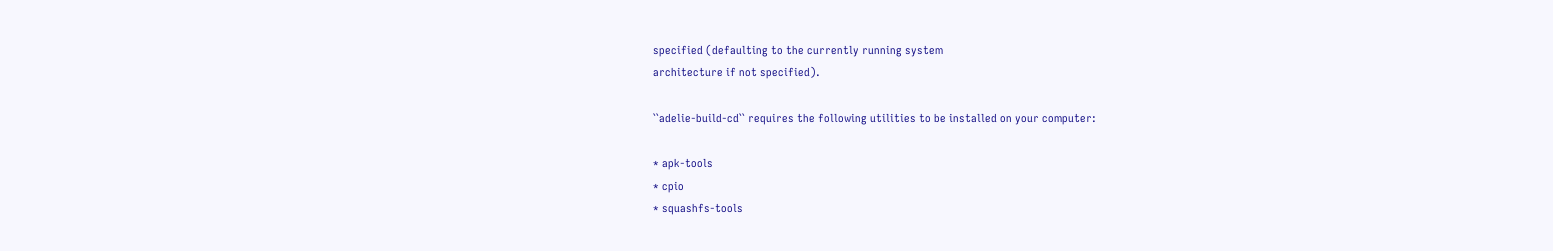specified (defaulting to the currently running system
architecture if not specified).

``adelie-build-cd`` requires the following utilities to be installed on your computer:

* apk-tools
* cpio
* squashfs-tools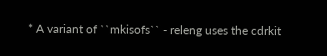* A variant of ``mkisofs`` - releng uses the cdrkit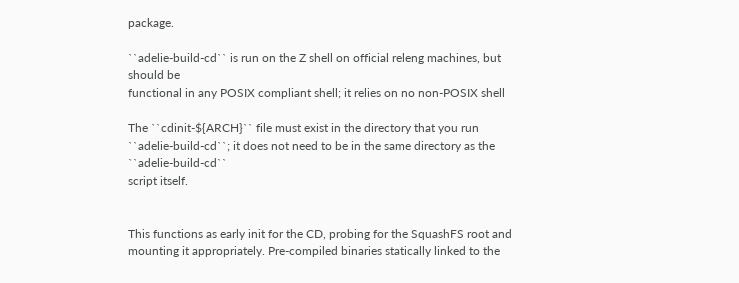package.

``adelie-build-cd`` is run on the Z shell on official releng machines, but should be
functional in any POSIX compliant shell; it relies on no non-POSIX shell

The ``cdinit-${ARCH}`` file must exist in the directory that you run
``adelie-build-cd``; it does not need to be in the same directory as the ``adelie-build-cd``
script itself.


This functions as early init for the CD, probing for the SquashFS root and
mounting it appropriately. Pre-compiled binaries statically linked to the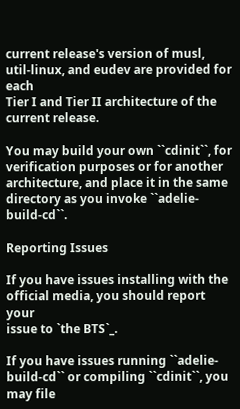current release's version of musl, util-linux, and eudev are provided for each
Tier I and Tier II architecture of the current release.

You may build your own ``cdinit``, for verification purposes or for another
architecture, and place it in the same directory as you invoke ``adelie-build-cd``.

Reporting Issues

If you have issues installing with the official media, you should report your
issue to `the BTS`_.

If you have issues running ``adelie-build-cd`` or compiling ``cdinit``, you may file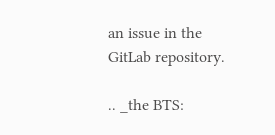an issue in the GitLab repository.

.. _the BTS: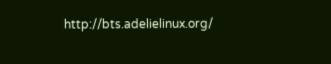http://bts.adelielinux.org/